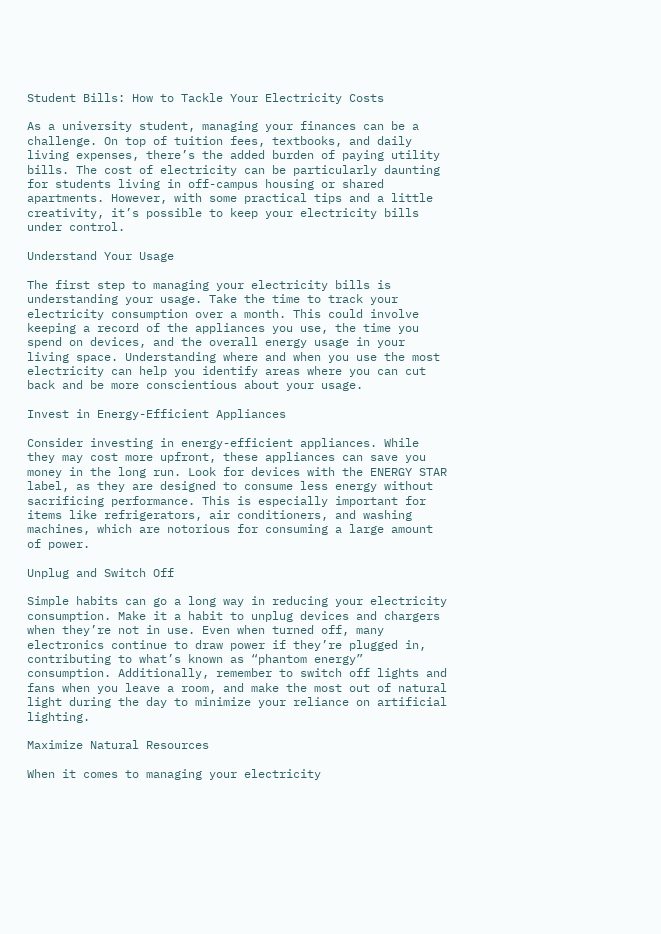Student Bills: How to Tackle Your Electricity Costs

As a university student, managing your finances can be a challenge. On top of tuition fees, textbooks, and daily living expenses, there’s the added burden of paying utility bills. The cost of electricity can be particularly daunting for students living in off-campus housing or shared apartments. However, with some practical tips and a little creativity, it’s possible to keep your electricity bills under control.

Understand Your Usage

The first step to managing your electricity bills is understanding your usage. Take the time to track your electricity consumption over a month. This could involve keeping a record of the appliances you use, the time you spend on devices, and the overall energy usage in your living space. Understanding where and when you use the most electricity can help you identify areas where you can cut back and be more conscientious about your usage.

Invest in Energy-Efficient Appliances

Consider investing in energy-efficient appliances. While they may cost more upfront, these appliances can save you money in the long run. Look for devices with the ENERGY STAR label, as they are designed to consume less energy without sacrificing performance. This is especially important for items like refrigerators, air conditioners, and washing machines, which are notorious for consuming a large amount of power.

Unplug and Switch Off

Simple habits can go a long way in reducing your electricity consumption. Make it a habit to unplug devices and chargers when they’re not in use. Even when turned off, many electronics continue to draw power if they’re plugged in, contributing to what’s known as “phantom energy” consumption. Additionally, remember to switch off lights and fans when you leave a room, and make the most out of natural light during the day to minimize your reliance on artificial lighting.

Maximize Natural Resources

When it comes to managing your electricity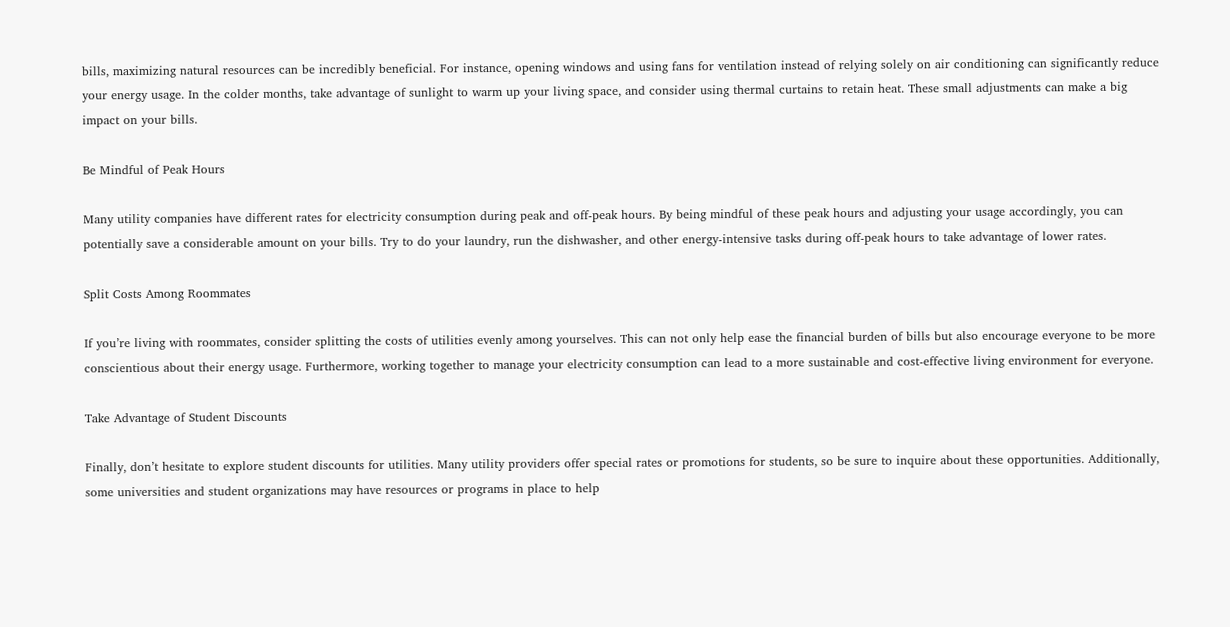bills, maximizing natural resources can be incredibly beneficial. For instance, opening windows and using fans for ventilation instead of relying solely on air conditioning can significantly reduce your energy usage. In the colder months, take advantage of sunlight to warm up your living space, and consider using thermal curtains to retain heat. These small adjustments can make a big impact on your bills.

Be Mindful of Peak Hours

Many utility companies have different rates for electricity consumption during peak and off-peak hours. By being mindful of these peak hours and adjusting your usage accordingly, you can potentially save a considerable amount on your bills. Try to do your laundry, run the dishwasher, and other energy-intensive tasks during off-peak hours to take advantage of lower rates.

Split Costs Among Roommates

If you’re living with roommates, consider splitting the costs of utilities evenly among yourselves. This can not only help ease the financial burden of bills but also encourage everyone to be more conscientious about their energy usage. Furthermore, working together to manage your electricity consumption can lead to a more sustainable and cost-effective living environment for everyone.

Take Advantage of Student Discounts

Finally, don’t hesitate to explore student discounts for utilities. Many utility providers offer special rates or promotions for students, so be sure to inquire about these opportunities. Additionally, some universities and student organizations may have resources or programs in place to help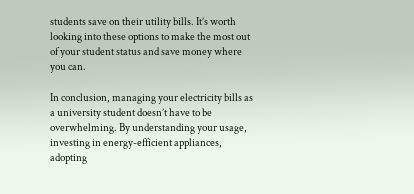students save on their utility bills. It’s worth looking into these options to make the most out of your student status and save money where you can.

In conclusion, managing your electricity bills as a university student doesn’t have to be overwhelming. By understanding your usage, investing in energy-efficient appliances, adopting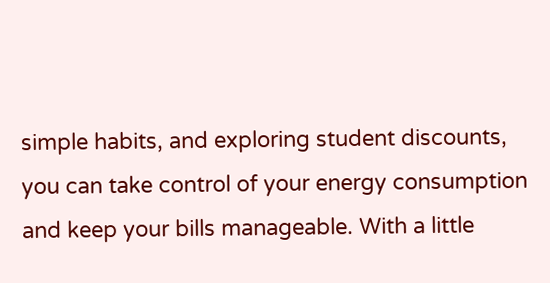simple habits, and exploring student discounts, you can take control of your energy consumption and keep your bills manageable. With a little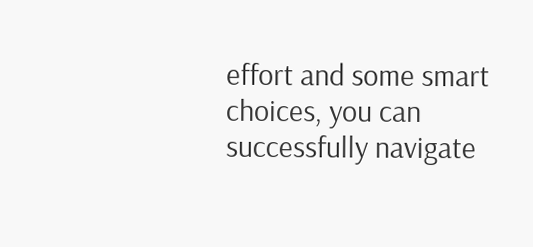effort and some smart choices, you can successfully navigate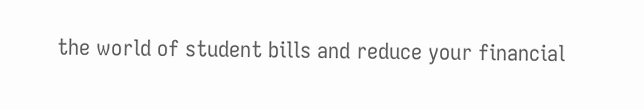the world of student bills and reduce your financial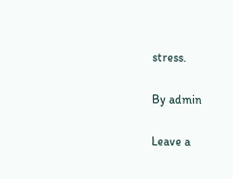stress.

By admin

Leave a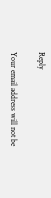Reply

Your email address will not be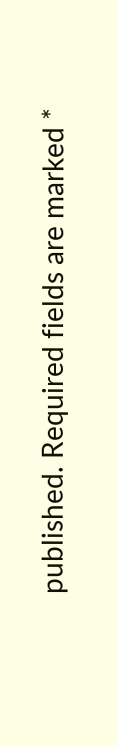published. Required fields are marked *